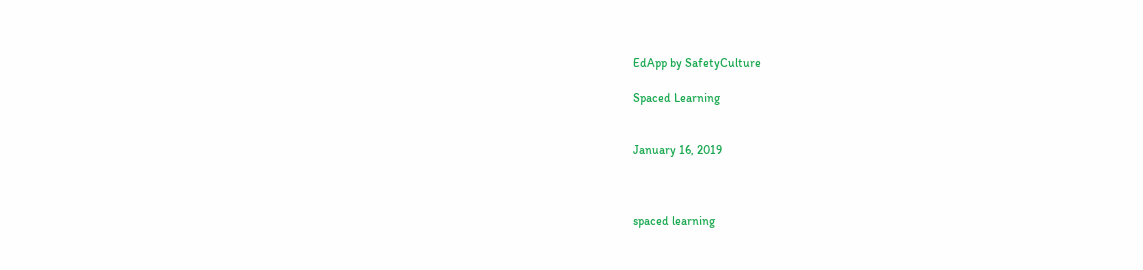EdApp by SafetyCulture

Spaced Learning


January 16, 2019



spaced learning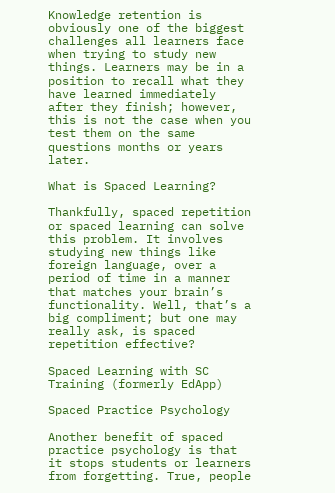Knowledge retention is obviously one of the biggest challenges all learners face when trying to study new things. Learners may be in a position to recall what they have learned immediately after they finish; however, this is not the case when you test them on the same questions months or years later.

What is Spaced Learning?

Thankfully, spaced repetition or spaced learning can solve this problem. It involves studying new things like foreign language, over a period of time in a manner that matches your brain’s functionality. Well, that’s a big compliment; but one may really ask, is spaced repetition effective?

Spaced Learning with SC Training (formerly EdApp)

Spaced Practice Psychology

Another benefit of spaced practice psychology is that it stops students or learners from forgetting. True, people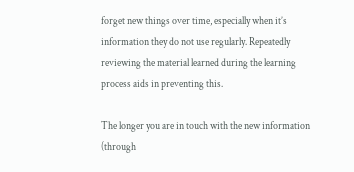forget new things over time, especially when it’s information they do not use regularly. Repeatedly reviewing the material learned during the learning process aids in preventing this.

The longer you are in touch with the new information (through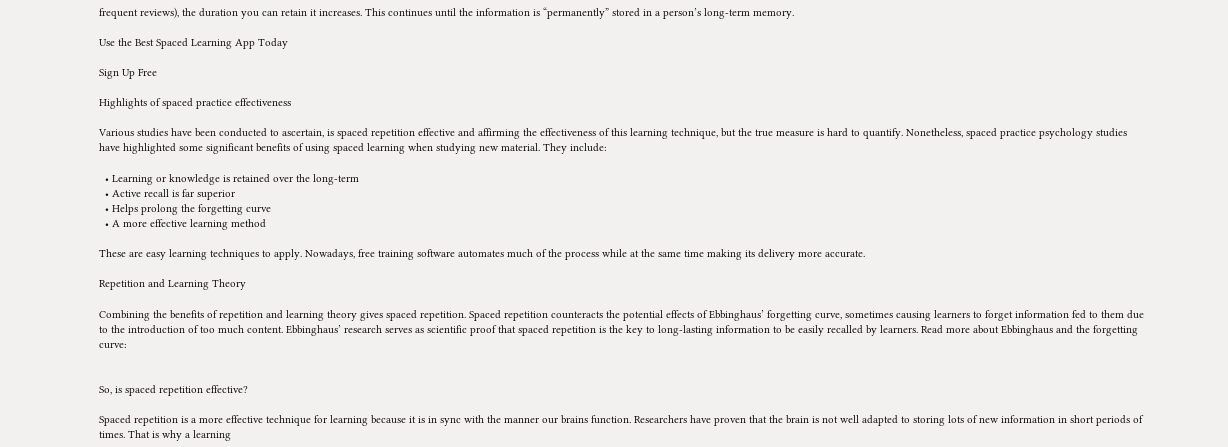frequent reviews), the duration you can retain it increases. This continues until the information is “permanently” stored in a person’s long-term memory.

Use the Best Spaced Learning App Today

Sign Up Free

Highlights of spaced practice effectiveness

Various studies have been conducted to ascertain, is spaced repetition effective and affirming the effectiveness of this learning technique, but the true measure is hard to quantify. Nonetheless, spaced practice psychology studies have highlighted some significant benefits of using spaced learning when studying new material. They include:

  • Learning or knowledge is retained over the long-term
  • Active recall is far superior
  • Helps prolong the forgetting curve
  • A more effective learning method

These are easy learning techniques to apply. Nowadays, free training software automates much of the process while at the same time making its delivery more accurate.

Repetition and Learning Theory

Combining the benefits of repetition and learning theory gives spaced repetition. Spaced repetition counteracts the potential effects of Ebbinghaus’ forgetting curve, sometimes causing learners to forget information fed to them due to the introduction of too much content. Ebbinghaus’ research serves as scientific proof that spaced repetition is the key to long-lasting information to be easily recalled by learners. Read more about Ebbinghaus and the forgetting curve:


So, is spaced repetition effective?

Spaced repetition is a more effective technique for learning because it is in sync with the manner our brains function. Researchers have proven that the brain is not well adapted to storing lots of new information in short periods of times. That is why a learning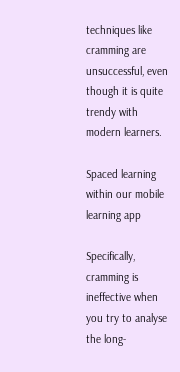techniques like cramming are unsuccessful, even though it is quite trendy with modern learners.

Spaced learning within our mobile learning app

Specifically, cramming is ineffective when you try to analyse the long-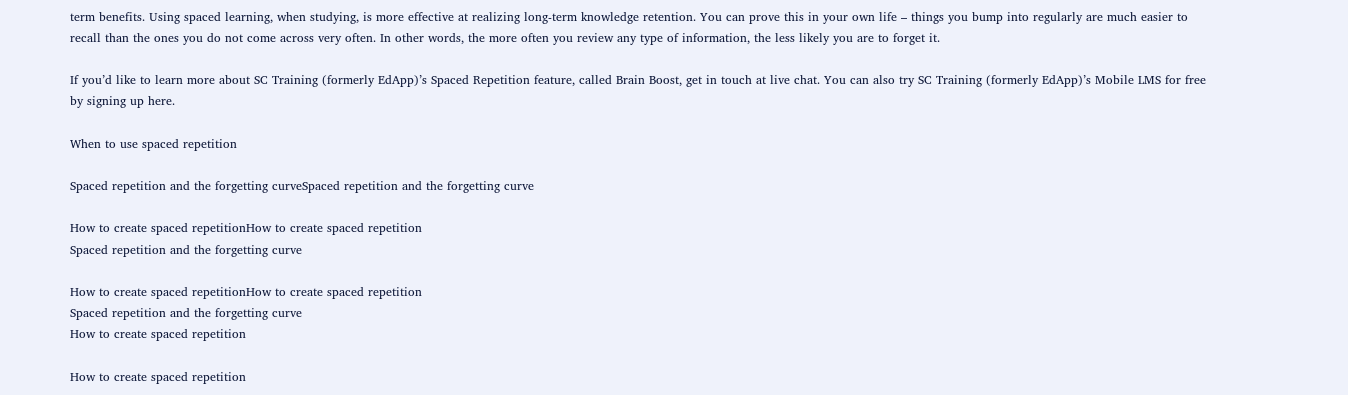term benefits. Using spaced learning, when studying, is more effective at realizing long-term knowledge retention. You can prove this in your own life – things you bump into regularly are much easier to recall than the ones you do not come across very often. In other words, the more often you review any type of information, the less likely you are to forget it.

If you’d like to learn more about SC Training (formerly EdApp)’s Spaced Repetition feature, called Brain Boost, get in touch at live chat. You can also try SC Training (formerly EdApp)’s Mobile LMS for free by signing up here.

When to use spaced repetition

Spaced repetition and the forgetting curveSpaced repetition and the forgetting curve

How to create spaced repetitionHow to create spaced repetition
Spaced repetition and the forgetting curve

How to create spaced repetitionHow to create spaced repetition
Spaced repetition and the forgetting curve
How to create spaced repetition

How to create spaced repetition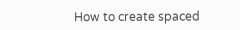How to create spaced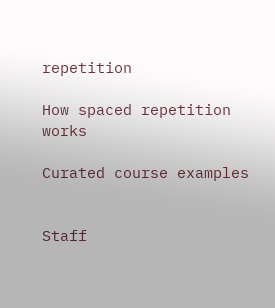repetition

How spaced repetition works

Curated course examples


Staff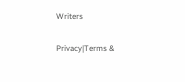Writers

Privacy|Terms &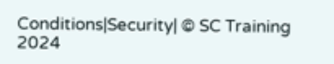Conditions|Security| © SC Training 2024